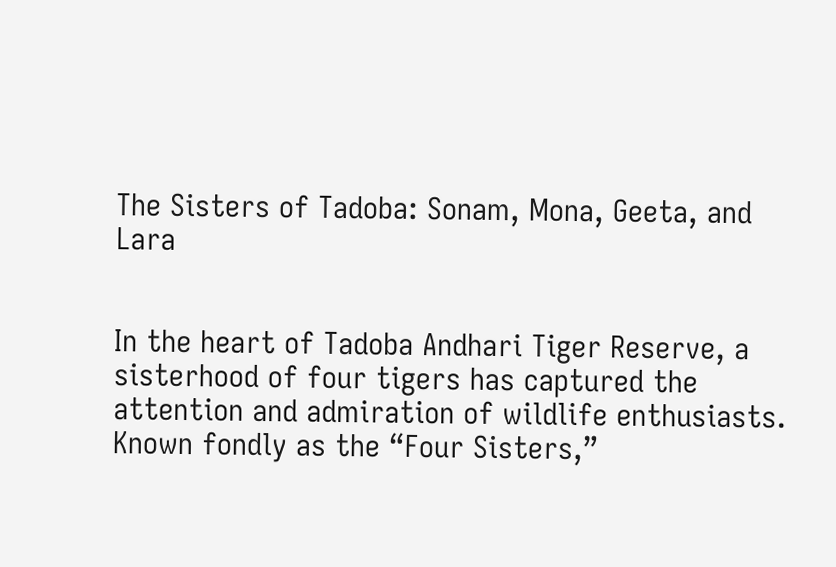The Sisters of Tadoba: Sonam, Mona, Geeta, and Lara


In the heart of Tadoba Andhari Tiger Reserve, a sisterhood of four tigers has captured the attention and admiration of wildlife enthusiasts. Known fondly as the “Four Sisters,”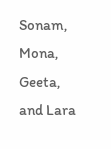Sonam, Mona, Geeta, and Lara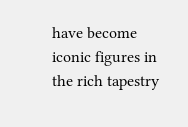have become iconic figures in the rich tapestry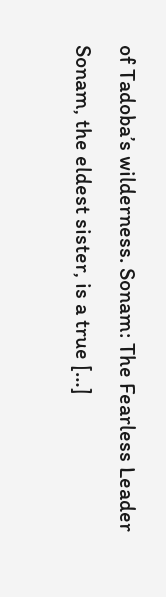of Tadoba’s wilderness. Sonam: The Fearless Leader Sonam, the eldest sister, is a true […]